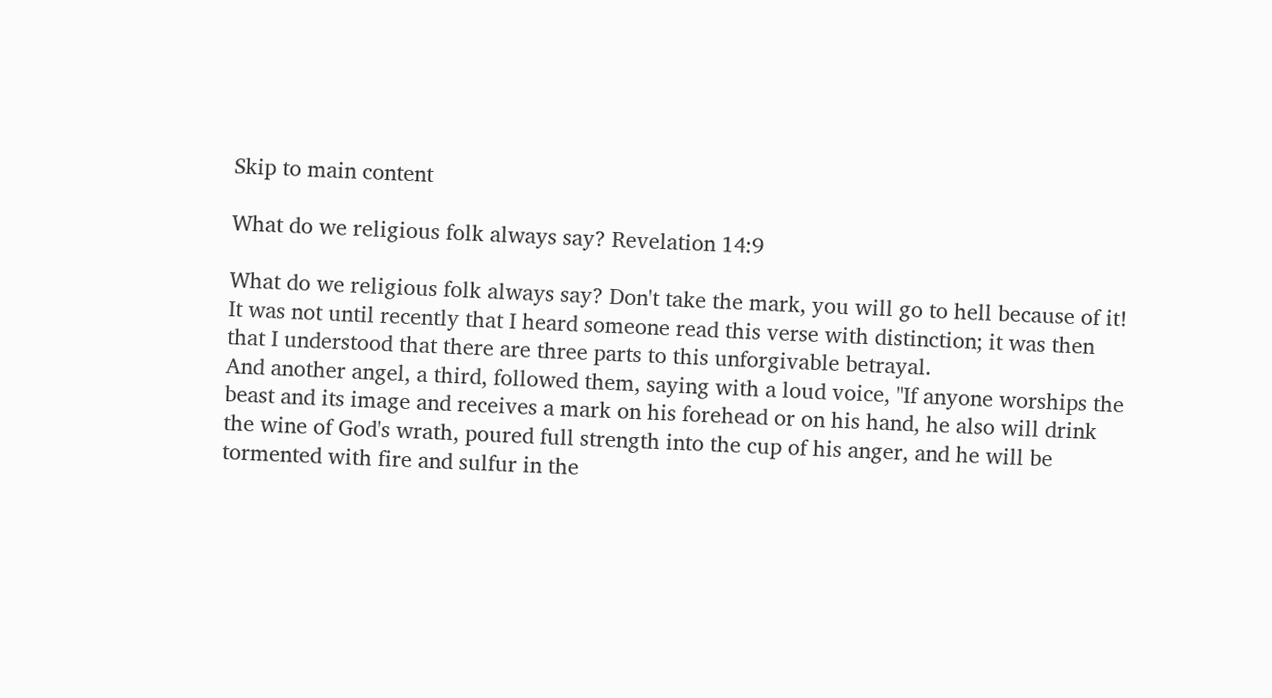Skip to main content

What do we religious folk always say? Revelation 14:9

What do we religious folk always say? Don't take the mark, you will go to hell because of it!
It was not until recently that I heard someone read this verse with distinction; it was then that I understood that there are three parts to this unforgivable betrayal.
And another angel, a third, followed them, saying with a loud voice, "If anyone worships the beast and its image and receives a mark on his forehead or on his hand, he also will drink the wine of God's wrath, poured full strength into the cup of his anger, and he will be tormented with fire and sulfur in the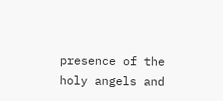presence of the holy angels and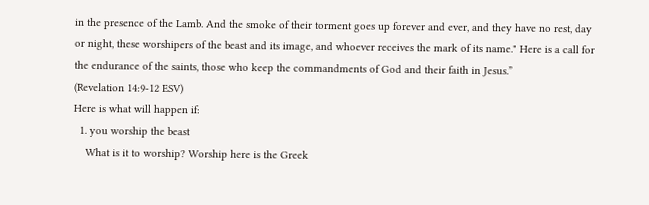in the presence of the Lamb. And the smoke of their torment goes up forever and ever, and they have no rest, day or night, these worshipers of the beast and its image, and whoever receives the mark of its name." Here is a call for the endurance of the saints, those who keep the commandments of God and their faith in Jesus.”
(Revelation 14:9-12 ESV)
Here is what will happen if:
  1. you worship the beast
    What is it to worship? Worship here is the Greek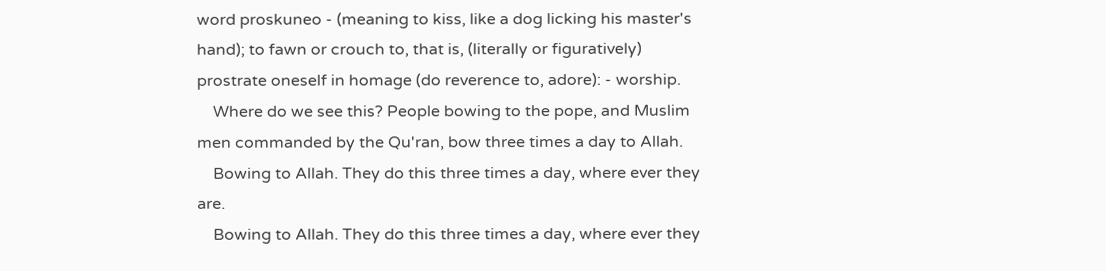word proskuneo - (meaning to kiss, like a dog licking his master's hand); to fawn or crouch to, that is, (literally or figuratively) prostrate oneself in homage (do reverence to, adore): - worship.
    Where do we see this? People bowing to the pope, and Muslim men commanded by the Qu'ran, bow three times a day to Allah.
    Bowing to Allah. They do this three times a day, where ever they are.
    Bowing to Allah. They do this three times a day, where ever they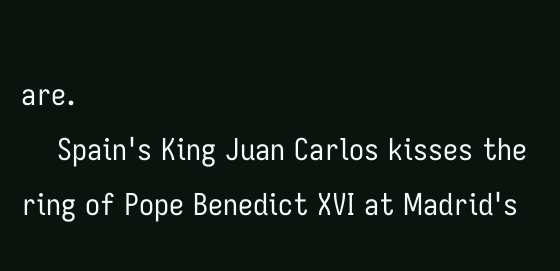are.
    Spain's King Juan Carlos kisses the ring of Pope Benedict XVI at Madrid's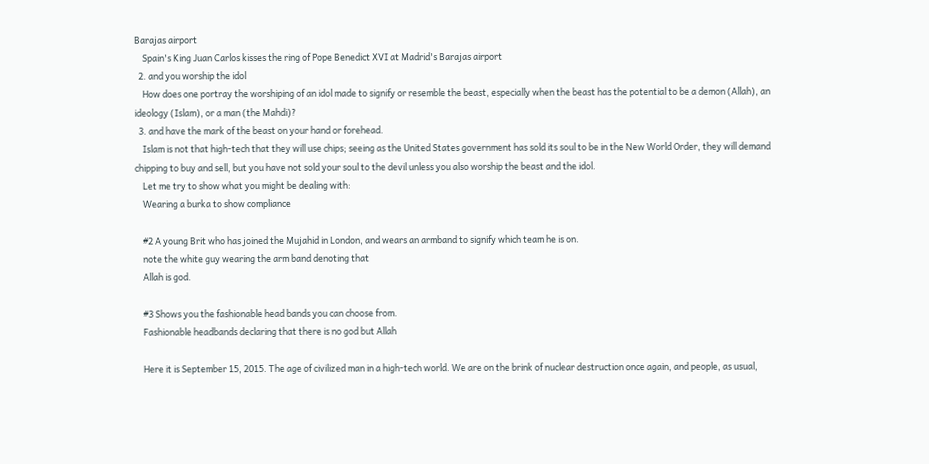Barajas airport
    Spain's King Juan Carlos kisses the ring of Pope Benedict XVI at Madrid's Barajas airport
  2. and you worship the idol
    How does one portray the worshiping of an idol made to signify or resemble the beast, especially when the beast has the potential to be a demon (Allah), an ideology (Islam), or a man (the Mahdi)?
  3. and have the mark of the beast on your hand or forehead.
    Islam is not that high-tech that they will use chips; seeing as the United States government has sold its soul to be in the New World Order, they will demand chipping to buy and sell, but you have not sold your soul to the devil unless you also worship the beast and the idol.
    Let me try to show what you might be dealing with:
    Wearing a burka to show compliance

    #2 A young Brit who has joined the Mujahid in London, and wears an armband to signify which team he is on.
    note the white guy wearing the arm band denoting that
    Allah is god.

    #3 Shows you the fashionable head bands you can choose from.
    Fashionable headbands declaring that there is no god but Allah

    Here it is September 15, 2015. The age of civilized man in a high-tech world. We are on the brink of nuclear destruction once again, and people, as usual,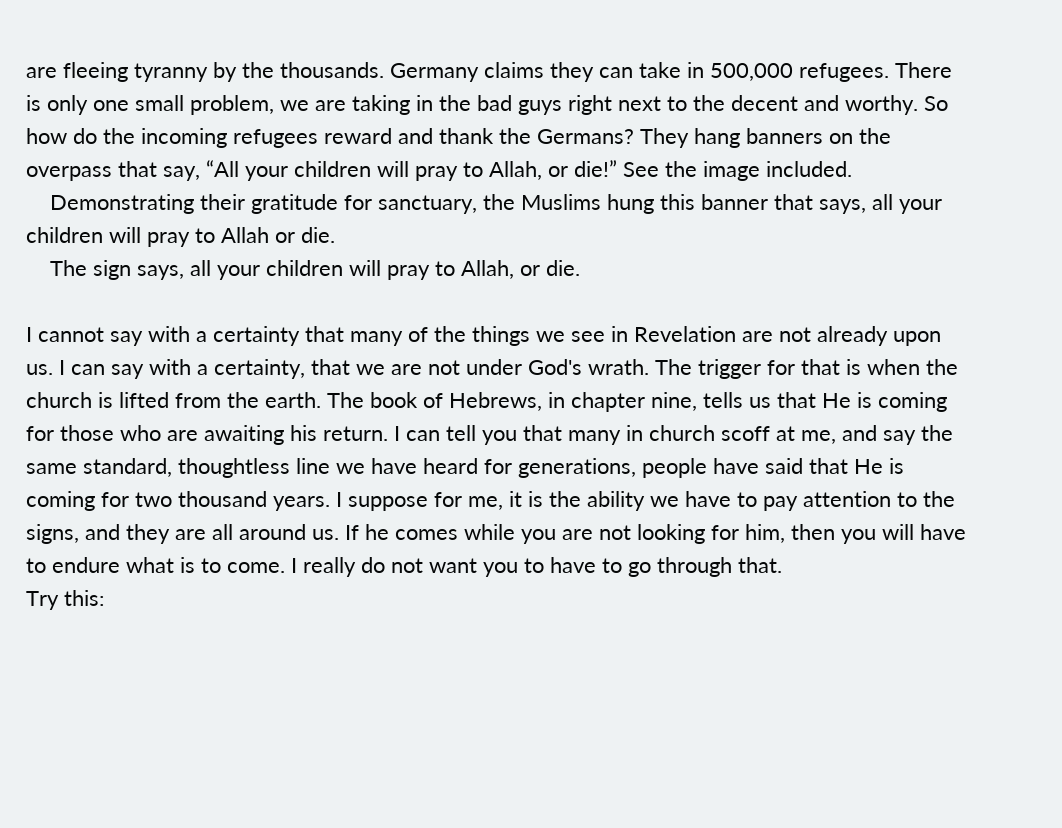are fleeing tyranny by the thousands. Germany claims they can take in 500,000 refugees. There is only one small problem, we are taking in the bad guys right next to the decent and worthy. So how do the incoming refugees reward and thank the Germans? They hang banners on the overpass that say, “All your children will pray to Allah, or die!” See the image included.
    Demonstrating their gratitude for sanctuary, the Muslims hung this banner that says, all your children will pray to Allah or die.
    The sign says, all your children will pray to Allah, or die.

I cannot say with a certainty that many of the things we see in Revelation are not already upon us. I can say with a certainty, that we are not under God's wrath. The trigger for that is when the church is lifted from the earth. The book of Hebrews, in chapter nine, tells us that He is coming for those who are awaiting his return. I can tell you that many in church scoff at me, and say the same standard, thoughtless line we have heard for generations, people have said that He is coming for two thousand years. I suppose for me, it is the ability we have to pay attention to the signs, and they are all around us. If he comes while you are not looking for him, then you will have to endure what is to come. I really do not want you to have to go through that.
Try this: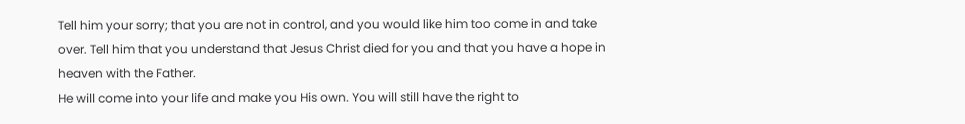Tell him your sorry; that you are not in control, and you would like him too come in and take over. Tell him that you understand that Jesus Christ died for you and that you have a hope in heaven with the Father.
He will come into your life and make you His own. You will still have the right to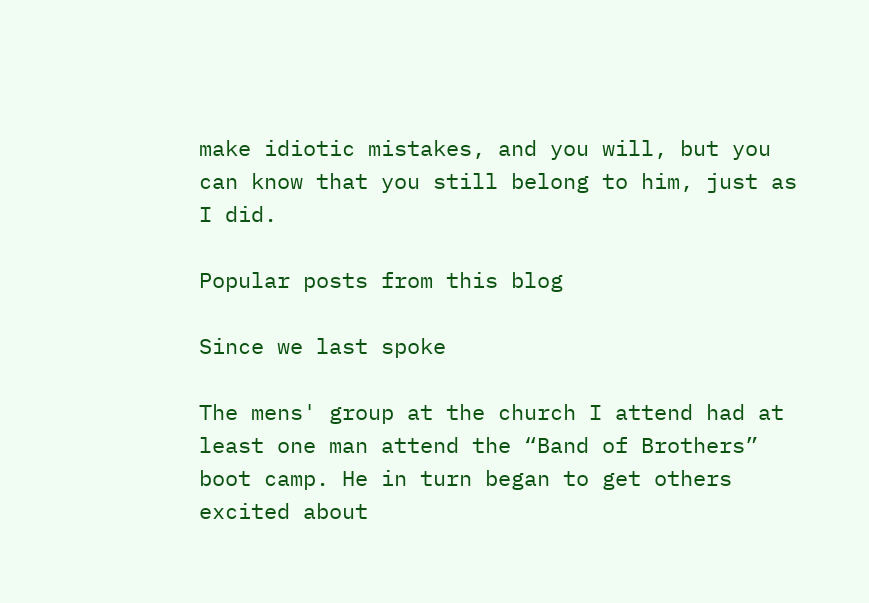make idiotic mistakes, and you will, but you can know that you still belong to him, just as I did.

Popular posts from this blog

Since we last spoke

The mens' group at the church I attend had at least one man attend the “Band of Brothers” boot camp. He in turn began to get others excited about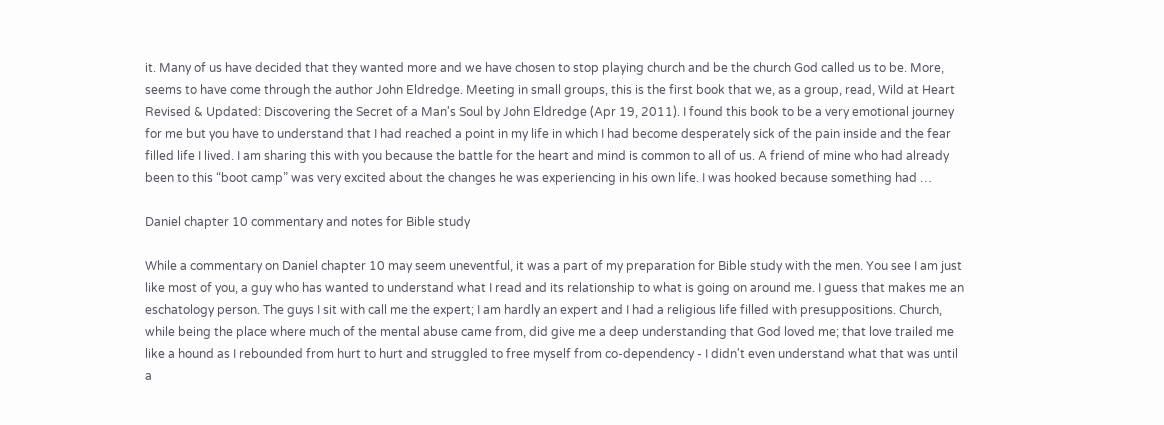it. Many of us have decided that they wanted more and we have chosen to stop playing church and be the church God called us to be. More, seems to have come through the author John Eldredge. Meeting in small groups, this is the first book that we, as a group, read, Wild at Heart Revised & Updated: Discovering the Secret of a Man's Soul by John Eldredge (Apr 19, 2011). I found this book to be a very emotional journey for me but you have to understand that I had reached a point in my life in which I had become desperately sick of the pain inside and the fear filled life I lived. I am sharing this with you because the battle for the heart and mind is common to all of us. A friend of mine who had already been to this “boot camp” was very excited about the changes he was experiencing in his own life. I was hooked because something had …

Daniel chapter 10 commentary and notes for Bible study

While a commentary on Daniel chapter 10 may seem uneventful, it was a part of my preparation for Bible study with the men. You see I am just like most of you, a guy who has wanted to understand what I read and its relationship to what is going on around me. I guess that makes me an eschatology person. The guys I sit with call me the expert; I am hardly an expert and I had a religious life filled with presuppositions. Church, while being the place where much of the mental abuse came from, did give me a deep understanding that God loved me; that love trailed me like a hound as I rebounded from hurt to hurt and struggled to free myself from co-dependency - I didn't even understand what that was until a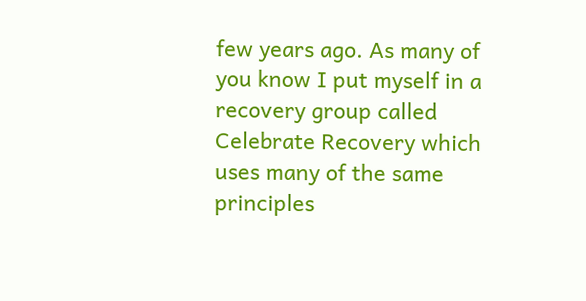few years ago. As many of you know I put myself in a recovery group called Celebrate Recovery which uses many of the same principles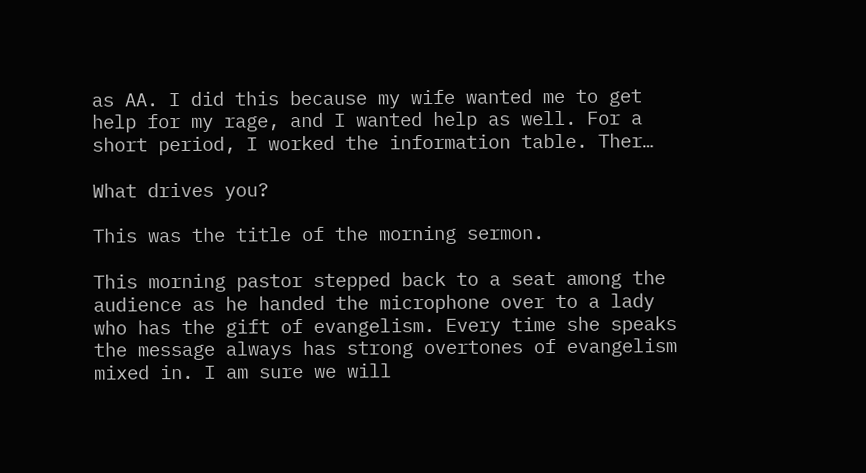as AA. I did this because my wife wanted me to get help for my rage, and I wanted help as well. For a short period, I worked the information table. Ther…

What drives you?

This was the title of the morning sermon.

This morning pastor stepped back to a seat among the audience as he handed the microphone over to a lady who has the gift of evangelism. Every time she speaks the message always has strong overtones of evangelism mixed in. I am sure we will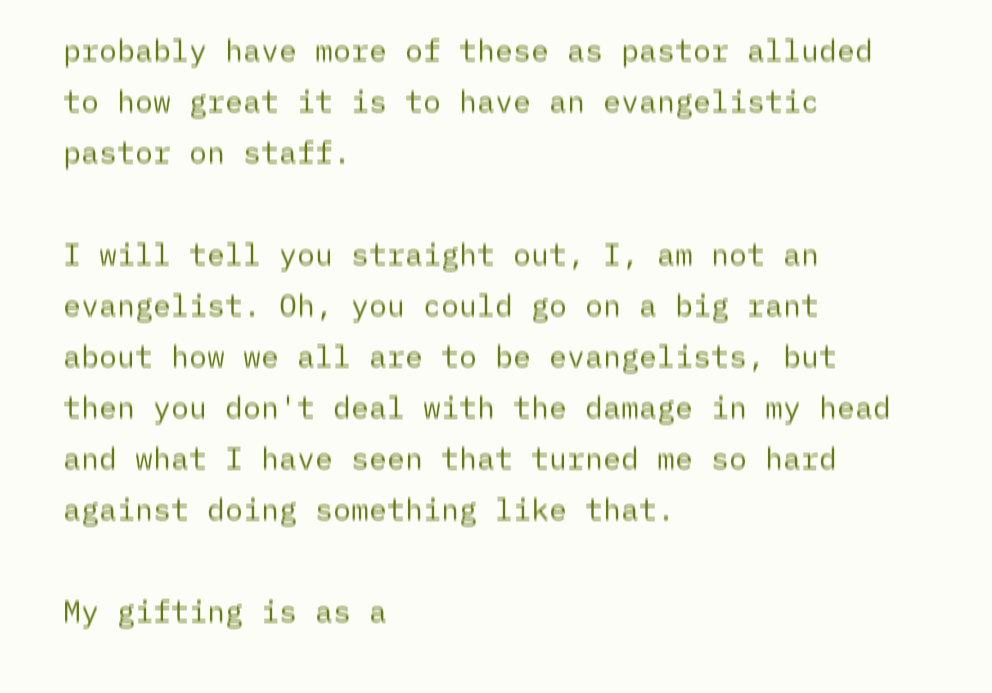probably have more of these as pastor alluded to how great it is to have an evangelistic pastor on staff.

I will tell you straight out, I, am not an evangelist. Oh, you could go on a big rant about how we all are to be evangelists, but then you don't deal with the damage in my head and what I have seen that turned me so hard against doing something like that.

My gifting is as a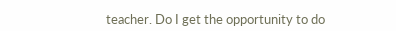teacher. Do I get the opportunity to do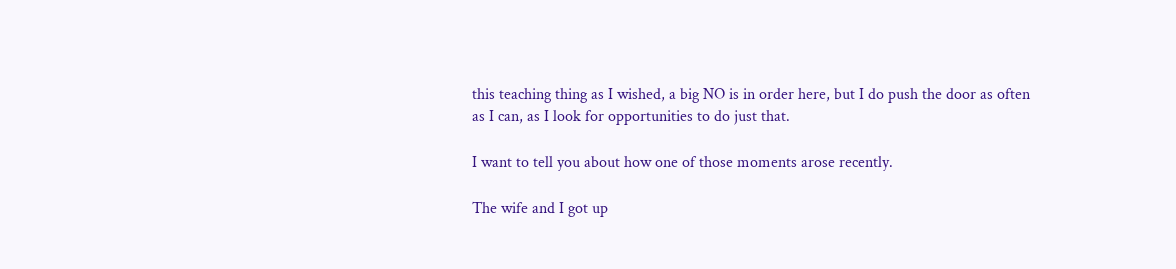this teaching thing as I wished, a big NO is in order here, but I do push the door as often as I can, as I look for opportunities to do just that.

I want to tell you about how one of those moments arose recently.

The wife and I got up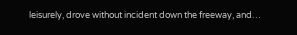leisurely, drove without incident down the freeway, and…